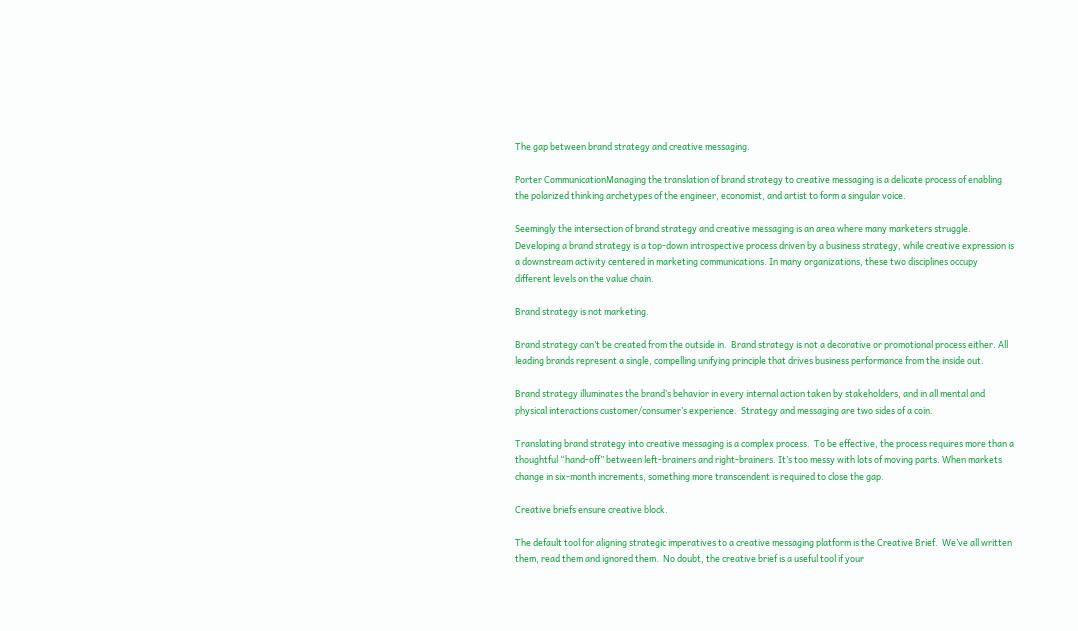The gap between brand strategy and creative messaging.

Porter CommunicationManaging the translation of brand strategy to creative messaging is a delicate process of enabling the polarized thinking archetypes of the engineer, economist, and artist to form a singular voice.

Seemingly the intersection of brand strategy and creative messaging is an area where many marketers struggle. Developing a brand strategy is a top-down introspective process driven by a business strategy, while creative expression is a downstream activity centered in marketing communications. In many organizations, these two disciplines occupy different levels on the value chain.

Brand strategy is not marketing.

Brand strategy can’t be created from the outside in.  Brand strategy is not a decorative or promotional process either. All leading brands represent a single, compelling unifying principle that drives business performance from the inside out.

Brand strategy illuminates the brand’s behavior in every internal action taken by stakeholders, and in all mental and physical interactions customer/consumer’s experience.  Strategy and messaging are two sides of a coin.

Translating brand strategy into creative messaging is a complex process.  To be effective, the process requires more than a thoughtful “hand-off” between left-brainers and right-brainers. It’s too messy with lots of moving parts. When markets change in six-month increments, something more transcendent is required to close the gap.

Creative briefs ensure creative block.

The default tool for aligning strategic imperatives to a creative messaging platform is the Creative Brief.  We’ve all written them, read them and ignored them.  No doubt, the creative brief is a useful tool if your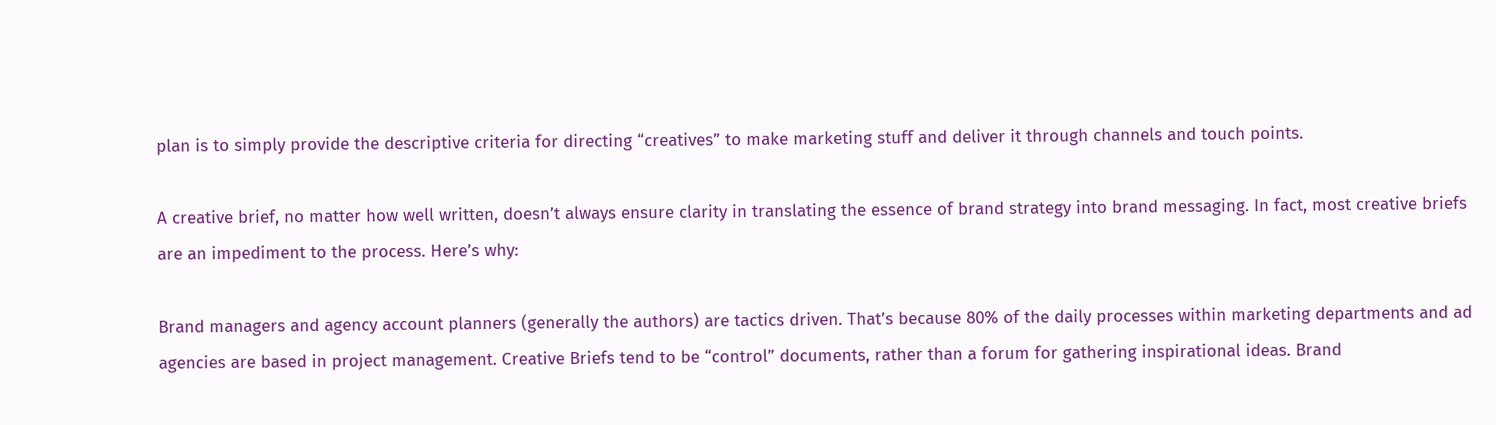plan is to simply provide the descriptive criteria for directing “creatives” to make marketing stuff and deliver it through channels and touch points.

A creative brief, no matter how well written, doesn’t always ensure clarity in translating the essence of brand strategy into brand messaging. In fact, most creative briefs are an impediment to the process. Here’s why:

Brand managers and agency account planners (generally the authors) are tactics driven. That’s because 80% of the daily processes within marketing departments and ad agencies are based in project management. Creative Briefs tend to be “control” documents, rather than a forum for gathering inspirational ideas. Brand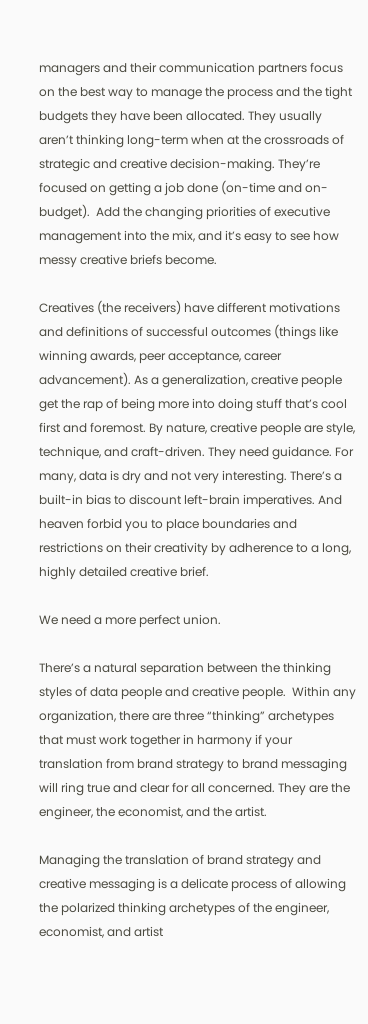managers and their communication partners focus on the best way to manage the process and the tight budgets they have been allocated. They usually aren’t thinking long-term when at the crossroads of strategic and creative decision-making. They’re focused on getting a job done (on-time and on-budget).  Add the changing priorities of executive management into the mix, and it’s easy to see how messy creative briefs become.

Creatives (the receivers) have different motivations and definitions of successful outcomes (things like winning awards, peer acceptance, career advancement). As a generalization, creative people get the rap of being more into doing stuff that’s cool first and foremost. By nature, creative people are style, technique, and craft-driven. They need guidance. For many, data is dry and not very interesting. There’s a built-in bias to discount left-brain imperatives. And heaven forbid you to place boundaries and restrictions on their creativity by adherence to a long, highly detailed creative brief.

We need a more perfect union.

There’s a natural separation between the thinking styles of data people and creative people.  Within any organization, there are three “thinking” archetypes that must work together in harmony if your translation from brand strategy to brand messaging will ring true and clear for all concerned. They are the engineer, the economist, and the artist.

Managing the translation of brand strategy and creative messaging is a delicate process of allowing the polarized thinking archetypes of the engineer, economist, and artist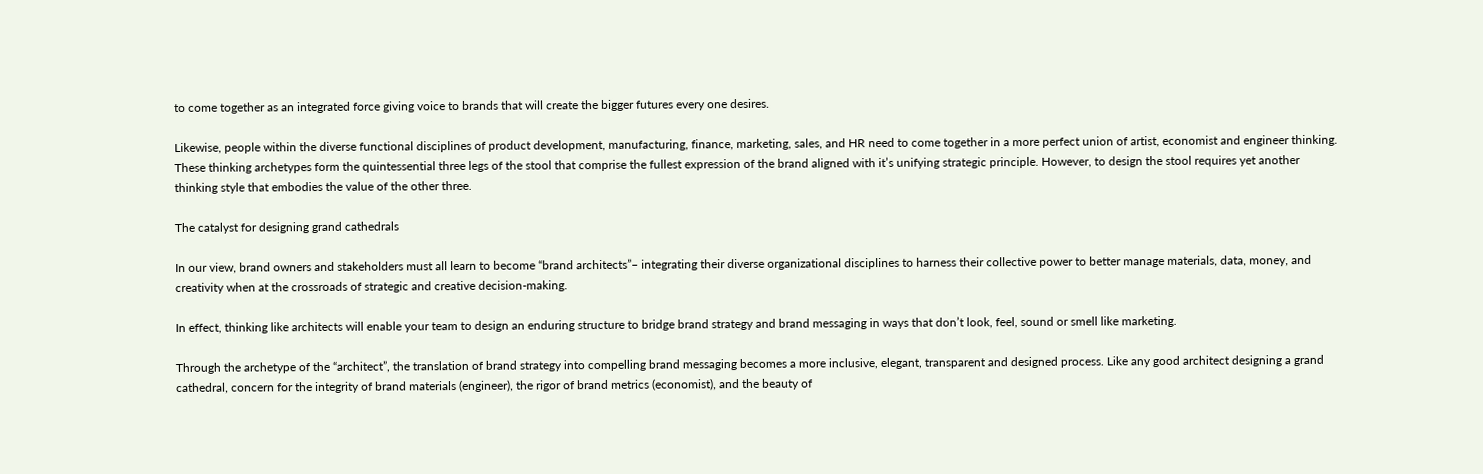to come together as an integrated force giving voice to brands that will create the bigger futures every one desires.

Likewise, people within the diverse functional disciplines of product development, manufacturing, finance, marketing, sales, and HR need to come together in a more perfect union of artist, economist and engineer thinking. These thinking archetypes form the quintessential three legs of the stool that comprise the fullest expression of the brand aligned with it’s unifying strategic principle. However, to design the stool requires yet another thinking style that embodies the value of the other three.

The catalyst for designing grand cathedrals

In our view, brand owners and stakeholders must all learn to become “brand architects”– integrating their diverse organizational disciplines to harness their collective power to better manage materials, data, money, and creativity when at the crossroads of strategic and creative decision-making.

In effect, thinking like architects will enable your team to design an enduring structure to bridge brand strategy and brand messaging in ways that don’t look, feel, sound or smell like marketing.

Through the archetype of the “architect”, the translation of brand strategy into compelling brand messaging becomes a more inclusive, elegant, transparent and designed process. Like any good architect designing a grand cathedral, concern for the integrity of brand materials (engineer), the rigor of brand metrics (economist), and the beauty of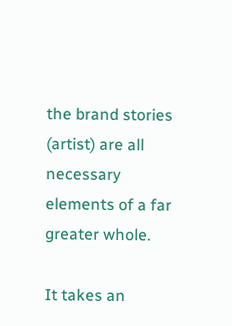the brand stories (artist) are all necessary elements of a far greater whole.

It takes an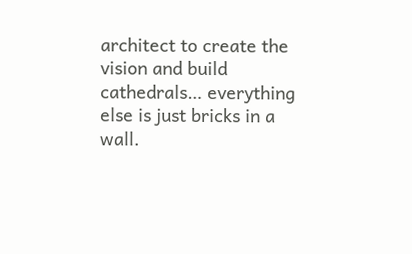architect to create the vision and build cathedrals… everything else is just bricks in a wall.